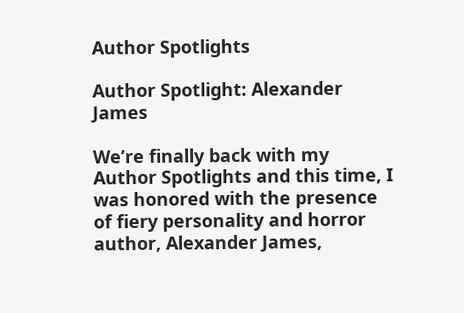Author Spotlights

Author Spotlight: Alexander James

We’re finally back with my Author Spotlights and this time, I was honored with the presence of fiery personality and horror author, Alexander James,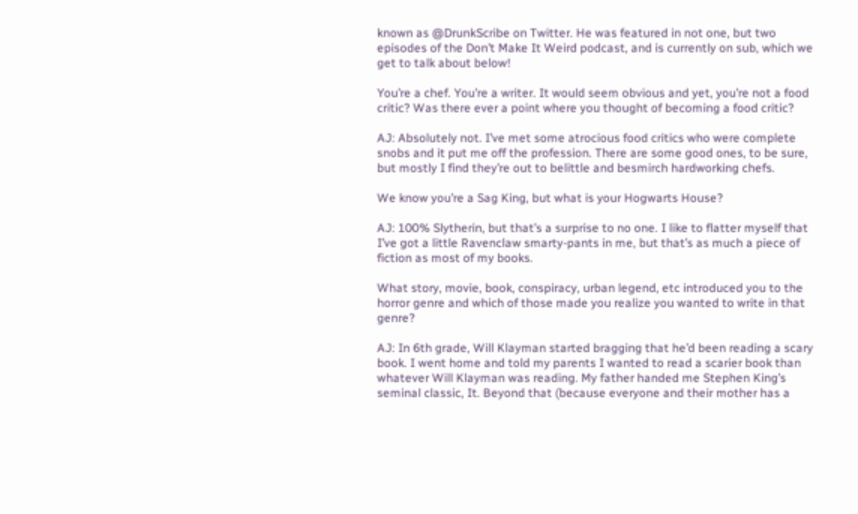known as @DrunkScribe on Twitter. He was featured in not one, but two episodes of the Don’t Make It Weird podcast, and is currently on sub, which we get to talk about below!

You’re a chef. You’re a writer. It would seem obvious and yet, you’re not a food critic? Was there ever a point where you thought of becoming a food critic?

AJ: Absolutely not. I’ve met some atrocious food critics who were complete snobs and it put me off the profession. There are some good ones, to be sure, but mostly I find they’re out to belittle and besmirch hardworking chefs.

We know you’re a Sag King, but what is your Hogwarts House?

AJ: 100% Slytherin, but that’s a surprise to no one. I like to flatter myself that I’ve got a little Ravenclaw smarty-pants in me, but that’s as much a piece of fiction as most of my books.

What story, movie, book, conspiracy, urban legend, etc introduced you to the horror genre and which of those made you realize you wanted to write in that genre?

AJ: In 6th grade, Will Klayman started bragging that he’d been reading a scary book. I went home and told my parents I wanted to read a scarier book than whatever Will Klayman was reading. My father handed me Stephen King’s seminal classic, It. Beyond that (because everyone and their mother has a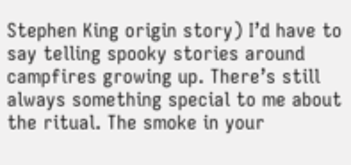Stephen King origin story) I’d have to say telling spooky stories around campfires growing up. There’s still always something special to me about the ritual. The smoke in your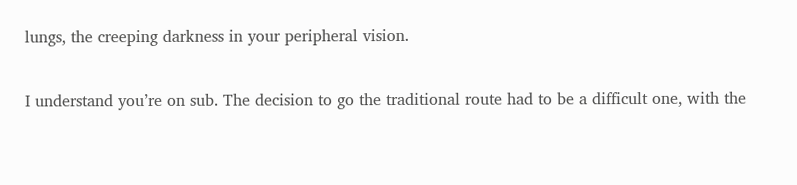lungs, the creeping darkness in your peripheral vision.

I understand you’re on sub. The decision to go the traditional route had to be a difficult one, with the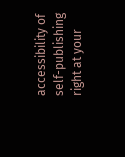accessibility of self-publishing right at your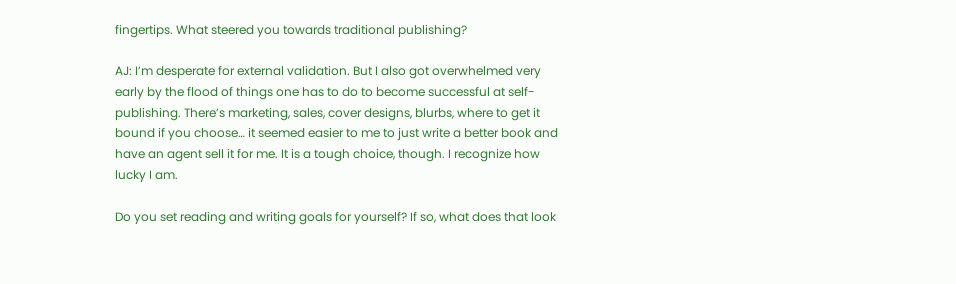fingertips. What steered you towards traditional publishing?

AJ: I’m desperate for external validation. But I also got overwhelmed very early by the flood of things one has to do to become successful at self-publishing. There’s marketing, sales, cover designs, blurbs, where to get it bound if you choose… it seemed easier to me to just write a better book and have an agent sell it for me. It is a tough choice, though. I recognize how lucky I am.

Do you set reading and writing goals for yourself? If so, what does that look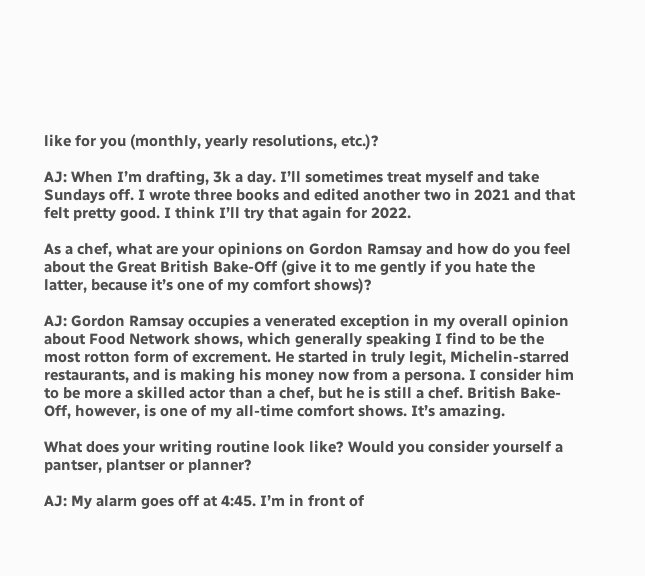like for you (monthly, yearly resolutions, etc.)?

AJ: When I’m drafting, 3k a day. I’ll sometimes treat myself and take Sundays off. I wrote three books and edited another two in 2021 and that felt pretty good. I think I’ll try that again for 2022.

As a chef, what are your opinions on Gordon Ramsay and how do you feel about the Great British Bake-Off (give it to me gently if you hate the latter, because it’s one of my comfort shows)?

AJ: Gordon Ramsay occupies a venerated exception in my overall opinion about Food Network shows, which generally speaking I find to be the most rotton form of excrement. He started in truly legit, Michelin-starred restaurants, and is making his money now from a persona. I consider him to be more a skilled actor than a chef, but he is still a chef. British Bake-Off, however, is one of my all-time comfort shows. It’s amazing.

What does your writing routine look like? Would you consider yourself a pantser, plantser or planner?

AJ: My alarm goes off at 4:45. I’m in front of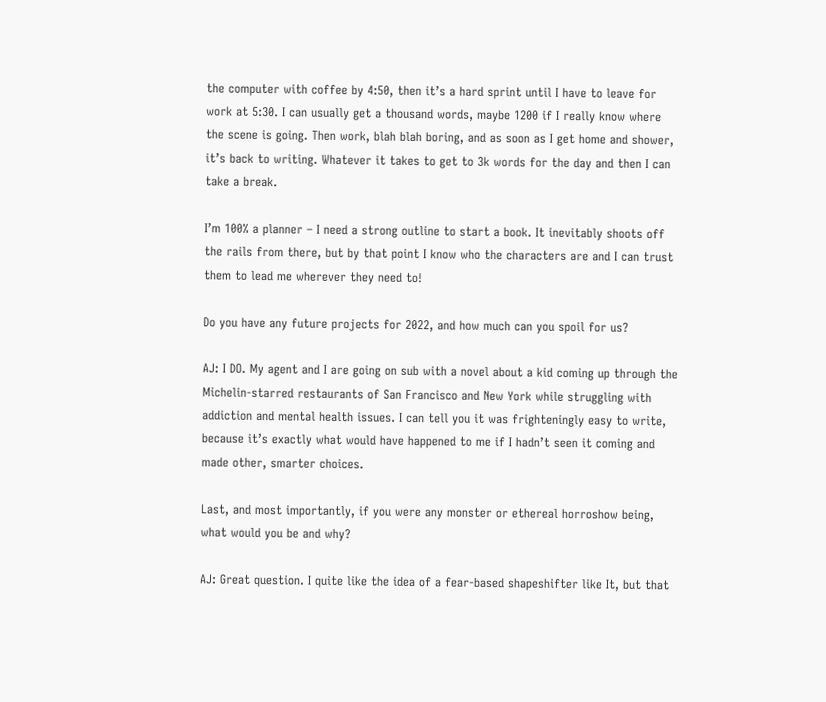the computer with coffee by 4:50, then it’s a hard sprint until I have to leave for work at 5:30. I can usually get a thousand words, maybe 1200 if I really know where the scene is going. Then work, blah blah boring, and as soon as I get home and shower, it’s back to writing. Whatever it takes to get to 3k words for the day and then I can take a break.

I’m 100% a planner – I need a strong outline to start a book. It inevitably shoots off the rails from there, but by that point I know who the characters are and I can trust them to lead me wherever they need to!

Do you have any future projects for 2022, and how much can you spoil for us?

AJ: I DO. My agent and I are going on sub with a novel about a kid coming up through the Michelin-starred restaurants of San Francisco and New York while struggling with addiction and mental health issues. I can tell you it was frighteningly easy to write, because it’s exactly what would have happened to me if I hadn’t seen it coming and made other, smarter choices.

Last, and most importantly, if you were any monster or ethereal horroshow being, what would you be and why?

AJ: Great question. I quite like the idea of a fear-based shapeshifter like It, but that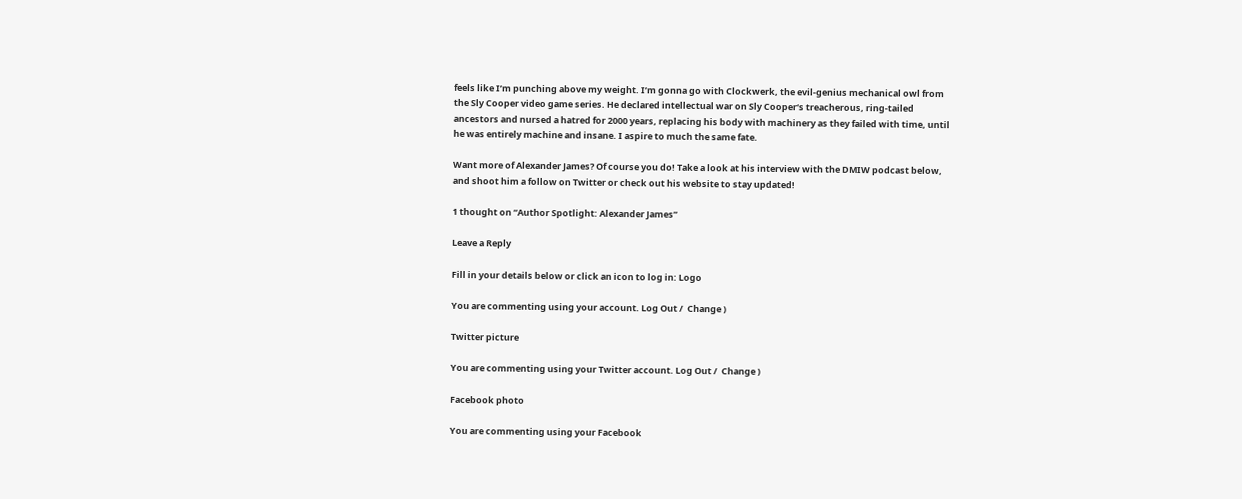feels like I’m punching above my weight. I’m gonna go with Clockwerk, the evil-genius mechanical owl from the Sly Cooper video game series. He declared intellectual war on Sly Cooper‘s treacherous, ring-tailed ancestors and nursed a hatred for 2000 years, replacing his body with machinery as they failed with time, until he was entirely machine and insane. I aspire to much the same fate.

Want more of Alexander James? Of course you do! Take a look at his interview with the DMIW podcast below, and shoot him a follow on Twitter or check out his website to stay updated!

1 thought on “Author Spotlight: Alexander James”

Leave a Reply

Fill in your details below or click an icon to log in: Logo

You are commenting using your account. Log Out /  Change )

Twitter picture

You are commenting using your Twitter account. Log Out /  Change )

Facebook photo

You are commenting using your Facebook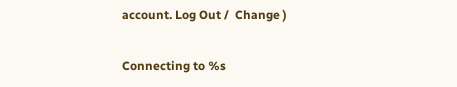account. Log Out /  Change )

Connecting to %s